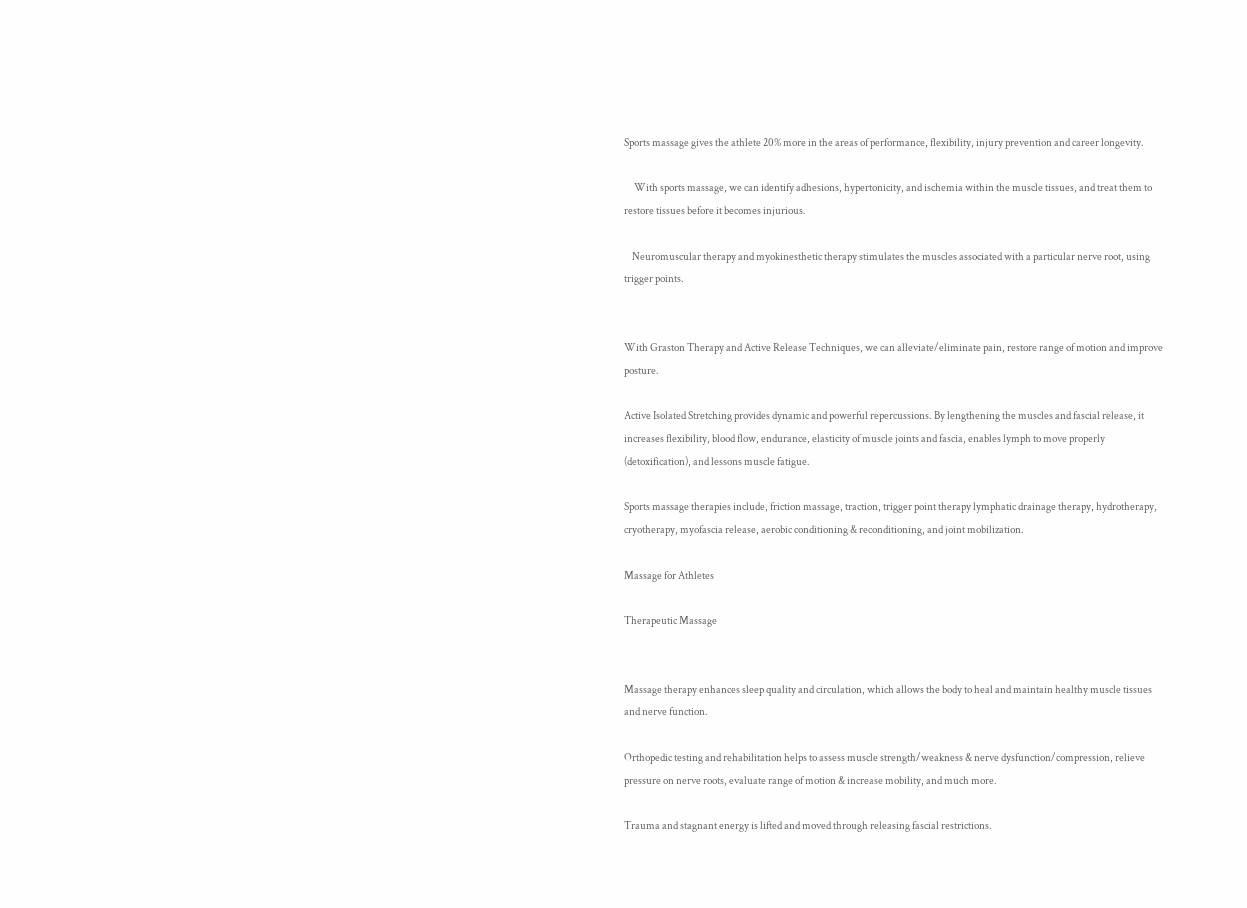Sports massage gives the athlete 20% more in the areas of performance, flexibility, injury prevention and career longevity.

     With sports massage, we can identify adhesions, hypertonicity, and ischemia within the muscle tissues, and treat them to restore tissues before it becomes injurious.

    Neuromuscular therapy and myokinesthetic therapy stimulates the muscles associated with a particular nerve root, using trigger points.


With Graston Therapy and Active Release Techniques, we can alleviate/eliminate pain, restore range of motion and improve posture.

Active Isolated Stretching provides dynamic and powerful repercussions. By lengthening the muscles and fascial release, it increases flexibility, blood flow, endurance, elasticity of muscle joints and fascia, enables lymph to move properly (detoxification), and lessons muscle fatigue.

Sports massage therapies include, friction massage, traction, trigger point therapy lymphatic drainage therapy, hydrotherapy, cryotherapy, myofascia release, aerobic conditioning & reconditioning, and joint mobilization.

Massage for Athletes

Therapeutic Massage


Massage therapy enhances sleep quality and circulation, which allows the body to heal and maintain healthy muscle tissues and nerve function.

Orthopedic testing and rehabilitation helps to assess muscle strength/weakness & nerve dysfunction/compression, relieve pressure on nerve roots, evaluate range of motion & increase mobility, and much more.

Trauma and stagnant energy is lifted and moved through releasing fascial restrictions.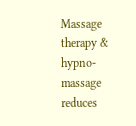Massage therapy & hypno-massage reduces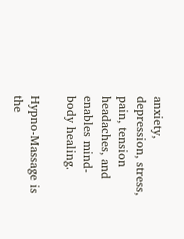anxiety, depression, stress, pain, tension headaches, and enables mind-body healing.

Hypno-Massage is the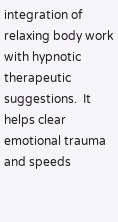integration of relaxing body work with hypnotic therapeutic suggestions.  It helps clear emotional trauma and speeds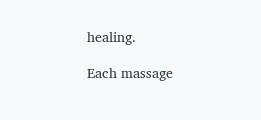healing.

Each massage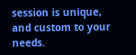session is unique, and custom to your needs.